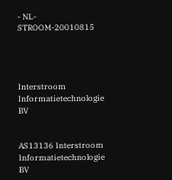- NL-STROOM-20010815




Interstroom Informatietechnologie BV


AS13136 Interstroom Informatietechnologie BV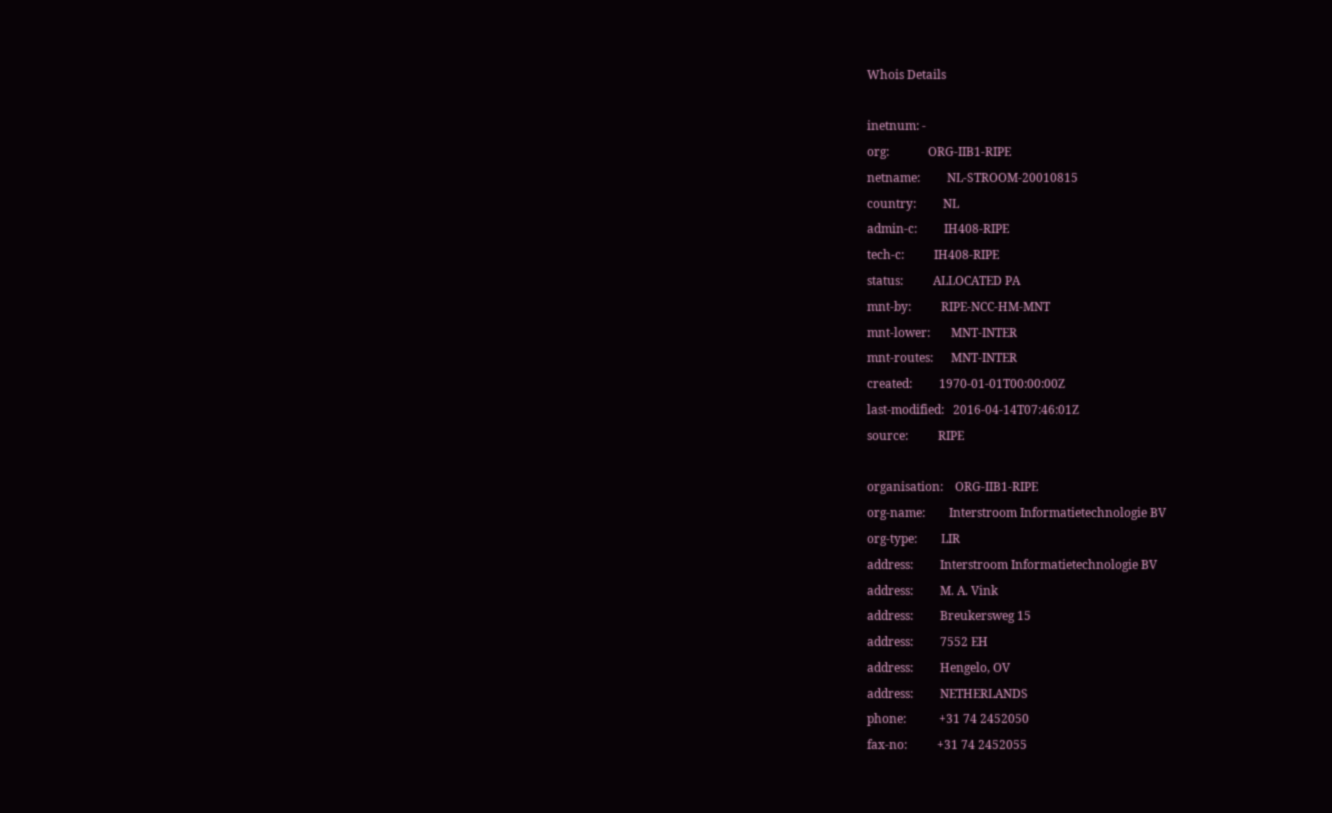Whois Details

inetnum: -
org:             ORG-IIB1-RIPE
netname:         NL-STROOM-20010815
country:         NL
admin-c:         IH408-RIPE
tech-c:          IH408-RIPE
status:          ALLOCATED PA
mnt-by:          RIPE-NCC-HM-MNT
mnt-lower:       MNT-INTER
mnt-routes:      MNT-INTER
created:         1970-01-01T00:00:00Z
last-modified:   2016-04-14T07:46:01Z
source:          RIPE

organisation:    ORG-IIB1-RIPE
org-name:        Interstroom Informatietechnologie BV
org-type:        LIR
address:         Interstroom Informatietechnologie BV
address:         M. A. Vink
address:         Breukersweg 15
address:         7552 EH
address:         Hengelo, OV
address:         NETHERLANDS
phone:           +31 74 2452050
fax-no:          +31 74 2452055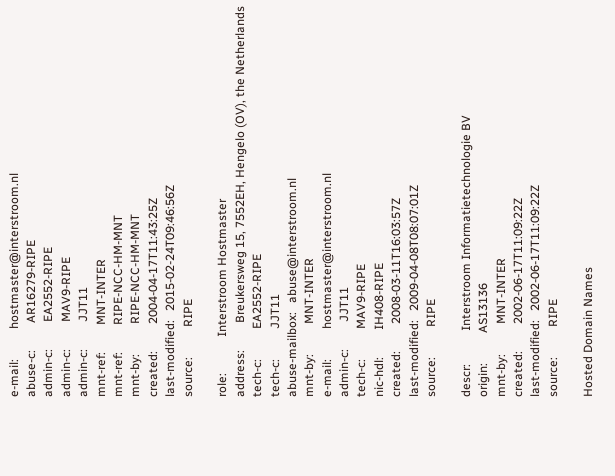e-mail:          hostmaster@interstroom.nl
abuse-c:         AR16279-RIPE
admin-c:         EA2552-RIPE
admin-c:         MAV9-RIPE
admin-c:         JJT11
mnt-ref:         MNT-INTER
mnt-ref:         RIPE-NCC-HM-MNT
mnt-by:          RIPE-NCC-HM-MNT
created:         2004-04-17T11:43:25Z
last-modified:   2015-02-24T09:46:56Z
source:          RIPE

role:            Interstroom Hostmaster
address:         Breukersweg 15, 7552EH, Hengelo (OV), the Netherlands
tech-c:          EA2552-RIPE
tech-c:          JJT11
abuse-mailbox:   abuse@interstroom.nl
mnt-by:          MNT-INTER
e-mail:          hostmaster@interstroom.nl
admin-c:         JJT11
tech-c:          MAV9-RIPE
nic-hdl:         IH408-RIPE
created:         2008-03-11T16:03:57Z
last-modified:   2009-04-08T08:07:01Z
source:          RIPE

descr:           Interstroom Informatietechnologie BV
origin:          AS13136
mnt-by:          MNT-INTER
created:         2002-06-17T11:09:22Z
last-modified:   2002-06-17T11:09:22Z
source:          RIPE

Hosted Domain Names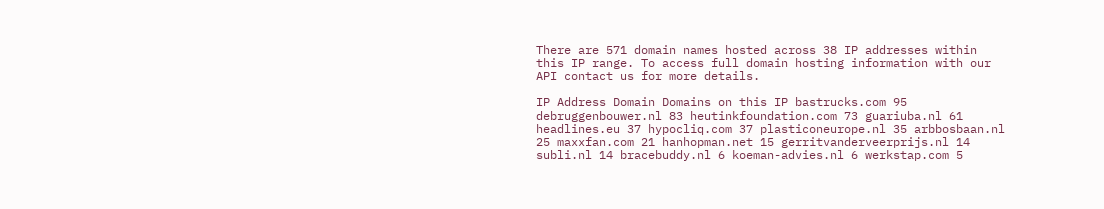There are 571 domain names hosted across 38 IP addresses within this IP range. To access full domain hosting information with our API contact us for more details.

IP Address Domain Domains on this IP bastrucks.com 95 debruggenbouwer.nl 83 heutinkfoundation.com 73 guariuba.nl 61 headlines.eu 37 hypocliq.com 37 plasticoneurope.nl 35 arbbosbaan.nl 25 maxxfan.com 21 hanhopman.net 15 gerritvanderveerprijs.nl 14 subli.nl 14 bracebuddy.nl 6 koeman-advies.nl 6 werkstap.com 5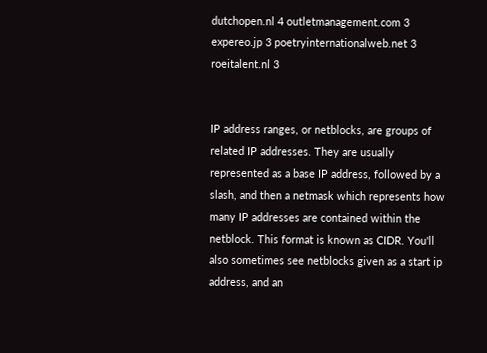dutchopen.nl 4 outletmanagement.com 3 expereo.jp 3 poetryinternationalweb.net 3 roeitalent.nl 3


IP address ranges, or netblocks, are groups of related IP addresses. They are usually represented as a base IP address, followed by a slash, and then a netmask which represents how many IP addresses are contained within the netblock. This format is known as CIDR. You'll also sometimes see netblocks given as a start ip address, and an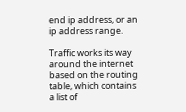end ip address, or an ip address range.

Traffic works its way around the internet based on the routing table, which contains a list of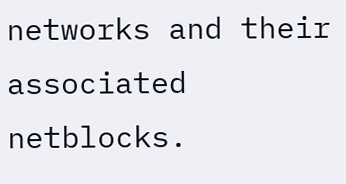networks and their associated netblocks.